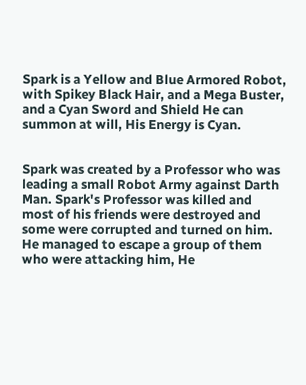Spark is a Yellow and Blue Armored Robot, with Spikey Black Hair, and a Mega Buster, and a Cyan Sword and Shield He can summon at will, His Energy is Cyan.


Spark was created by a Professor who was leading a small Robot Army against Darth Man. Spark's Professor was killed and most of his friends were destroyed and some were corrupted and turned on him. He managed to escape a group of them who were attacking him, He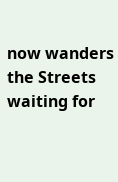now wanders the Streets waiting for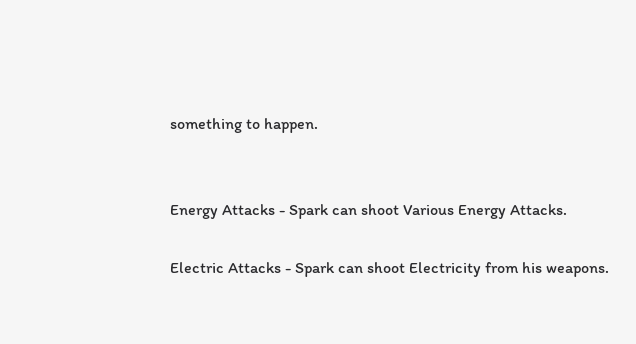something to happen.


Energy Attacks - Spark can shoot Various Energy Attacks.

Electric Attacks - Spark can shoot Electricity from his weapons.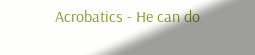Acrobatics - He can do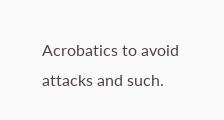Acrobatics to avoid attacks and such.